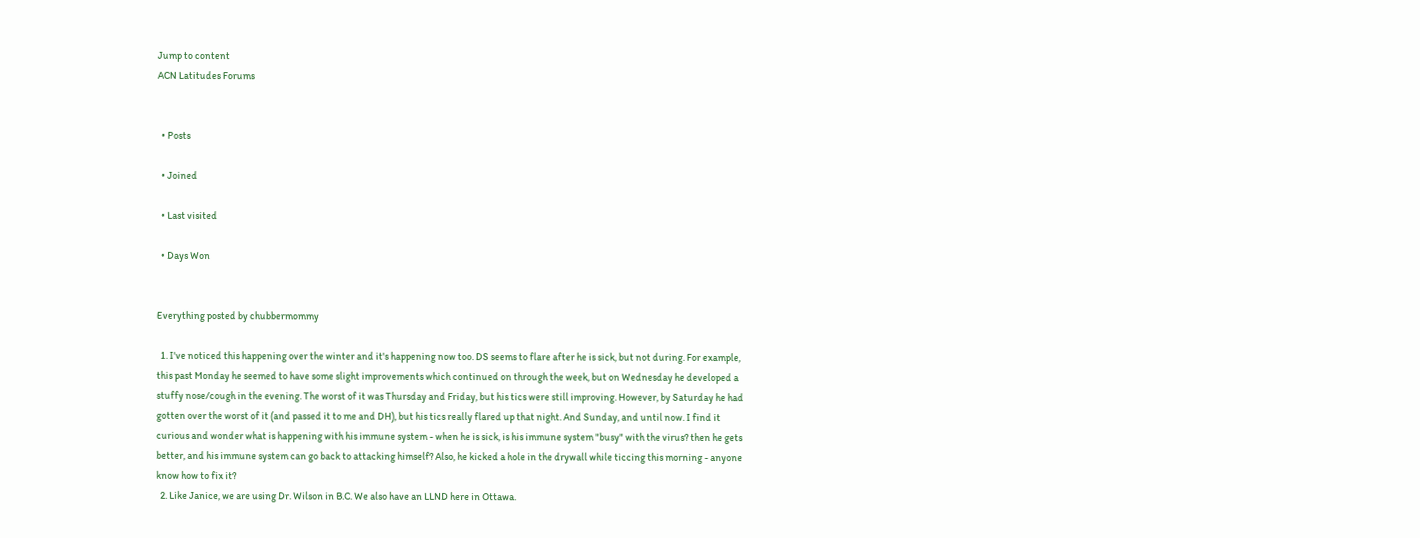Jump to content
ACN Latitudes Forums


  • Posts

  • Joined

  • Last visited

  • Days Won


Everything posted by chubbermommy

  1. I've noticed this happening over the winter and it's happening now too. DS seems to flare after he is sick, but not during. For example, this past Monday he seemed to have some slight improvements which continued on through the week, but on Wednesday he developed a stuffy nose/cough in the evening. The worst of it was Thursday and Friday, but his tics were still improving. However, by Saturday he had gotten over the worst of it (and passed it to me and DH), but his tics really flared up that night. And Sunday, and until now. I find it curious and wonder what is happening with his immune system - when he is sick, is his immune system "busy" with the virus? then he gets better, and his immune system can go back to attacking himself? Also, he kicked a hole in the drywall while ticcing this morning - anyone know how to fix it?
  2. Like Janice, we are using Dr. Wilson in B.C. We also have an LLND here in Ottawa.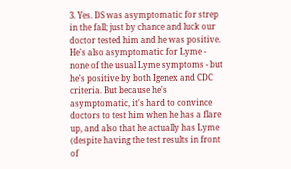3. Yes. DS was asymptomatic for strep in the fall; just by chance and luck our doctor tested him and he was positive. He's also asymptomatic for Lyme - none of the usual Lyme symptoms - but he's positive by both Igenex and CDC criteria. But because he's asymptomatic, it's hard to convince doctors to test him when he has a flare up, and also that he actually has Lyme (despite having the test results in front of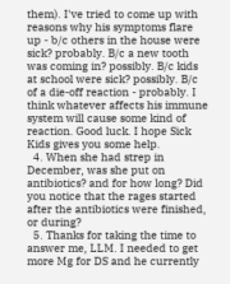them). I've tried to come up with reasons why his symptoms flare up - b/c others in the house were sick? probably. B/c a new tooth was coming in? possibly. B/c kids at school were sick? possibly. B/c of a die-off reaction - probably. I think whatever affects his immune system will cause some kind of reaction. Good luck. I hope Sick Kids gives you some help.
  4. When she had strep in December, was she put on antibiotics? and for how long? Did you notice that the rages started after the antibiotics were finished, or during?
  5. Thanks for taking the time to answer me, LLM. I needed to get more Mg for DS and he currently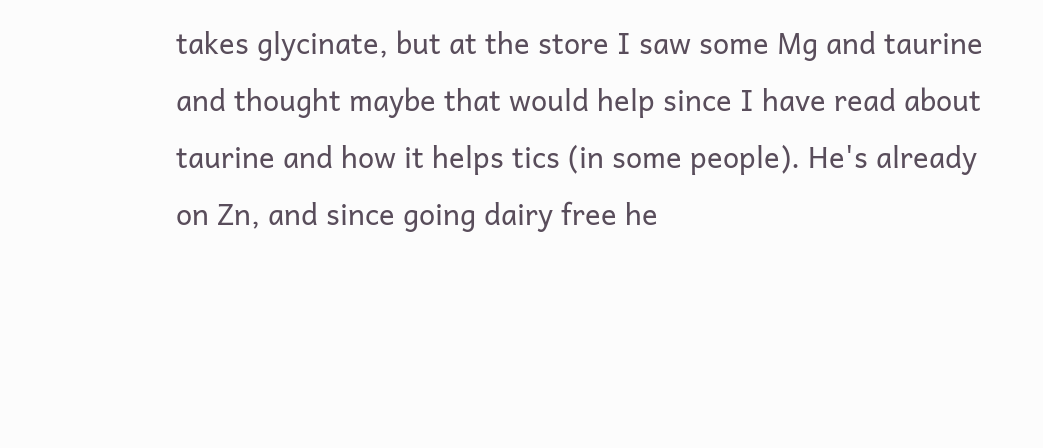takes glycinate, but at the store I saw some Mg and taurine and thought maybe that would help since I have read about taurine and how it helps tics (in some people). He's already on Zn, and since going dairy free he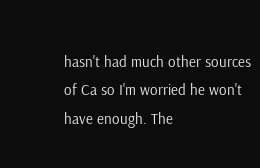hasn't had much other sources of Ca so I'm worried he won't have enough. The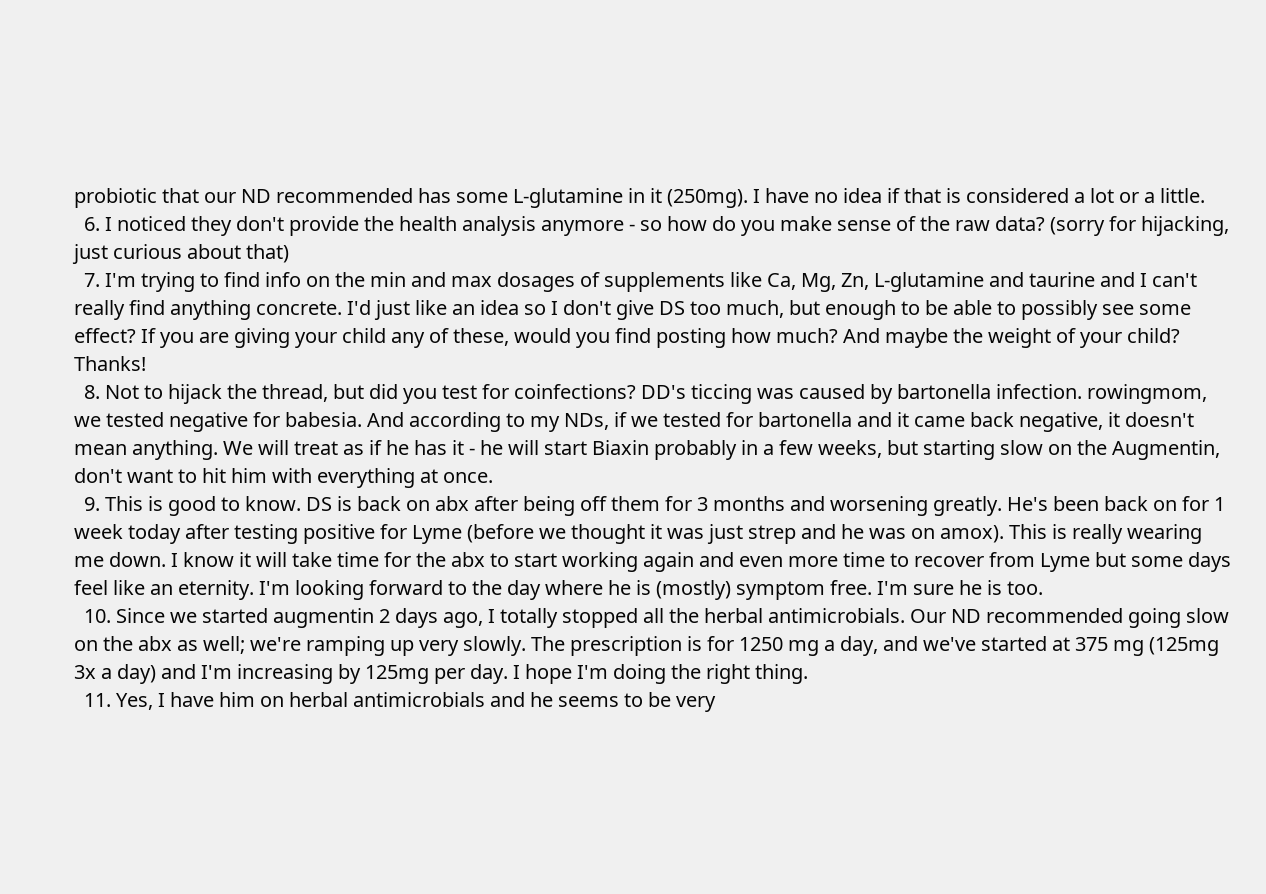probiotic that our ND recommended has some L-glutamine in it (250mg). I have no idea if that is considered a lot or a little.
  6. I noticed they don't provide the health analysis anymore - so how do you make sense of the raw data? (sorry for hijacking, just curious about that)
  7. I'm trying to find info on the min and max dosages of supplements like Ca, Mg, Zn, L-glutamine and taurine and I can't really find anything concrete. I'd just like an idea so I don't give DS too much, but enough to be able to possibly see some effect? If you are giving your child any of these, would you find posting how much? And maybe the weight of your child? Thanks!
  8. Not to hijack the thread, but did you test for coinfections? DD's ticcing was caused by bartonella infection. rowingmom, we tested negative for babesia. And according to my NDs, if we tested for bartonella and it came back negative, it doesn't mean anything. We will treat as if he has it - he will start Biaxin probably in a few weeks, but starting slow on the Augmentin, don't want to hit him with everything at once.
  9. This is good to know. DS is back on abx after being off them for 3 months and worsening greatly. He's been back on for 1 week today after testing positive for Lyme (before we thought it was just strep and he was on amox). This is really wearing me down. I know it will take time for the abx to start working again and even more time to recover from Lyme but some days feel like an eternity. I'm looking forward to the day where he is (mostly) symptom free. I'm sure he is too.
  10. Since we started augmentin 2 days ago, I totally stopped all the herbal antimicrobials. Our ND recommended going slow on the abx as well; we're ramping up very slowly. The prescription is for 1250 mg a day, and we've started at 375 mg (125mg 3x a day) and I'm increasing by 125mg per day. I hope I'm doing the right thing.
  11. Yes, I have him on herbal antimicrobials and he seems to be very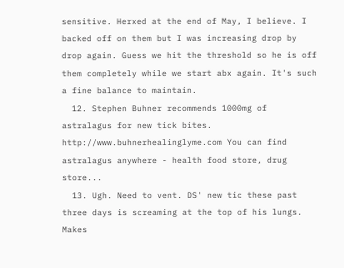sensitive. Herxed at the end of May, I believe. I backed off on them but I was increasing drop by drop again. Guess we hit the threshold so he is off them completely while we start abx again. It's such a fine balance to maintain.
  12. Stephen Buhner recommends 1000mg of astralagus for new tick bites. http://www.buhnerhealinglyme.com You can find astralagus anywhere - health food store, drug store...
  13. Ugh. Need to vent. DS' new tic these past three days is screaming at the top of his lungs. Makes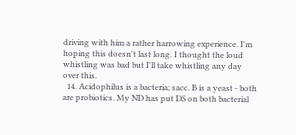driving with him a rather harrowing experience. I'm hoping this doesn't last long. I thought the loud whistling was bad but I'll take whistling any day over this.
  14. Acidophilus is a bacteria; sacc. B is a yeast - both are probiotics. My ND has put DS on both bacterial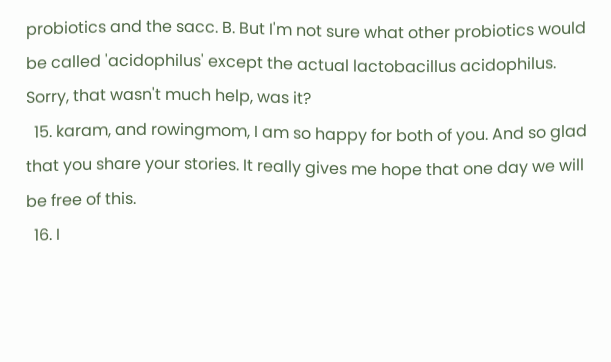probiotics and the sacc. B. But I'm not sure what other probiotics would be called 'acidophilus' except the actual lactobacillus acidophilus. Sorry, that wasn't much help, was it?
  15. karam, and rowingmom, I am so happy for both of you. And so glad that you share your stories. It really gives me hope that one day we will be free of this.
  16. I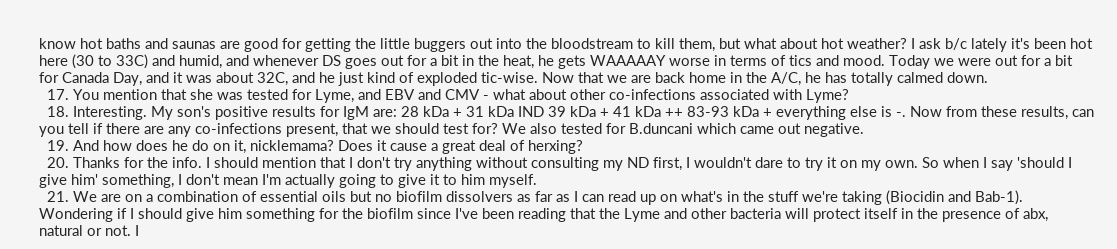know hot baths and saunas are good for getting the little buggers out into the bloodstream to kill them, but what about hot weather? I ask b/c lately it's been hot here (30 to 33C) and humid, and whenever DS goes out for a bit in the heat, he gets WAAAAAY worse in terms of tics and mood. Today we were out for a bit for Canada Day, and it was about 32C, and he just kind of exploded tic-wise. Now that we are back home in the A/C, he has totally calmed down.
  17. You mention that she was tested for Lyme, and EBV and CMV - what about other co-infections associated with Lyme?
  18. Interesting. My son's positive results for IgM are: 28 kDa + 31 kDa IND 39 kDa + 41 kDa ++ 83-93 kDa + everything else is -. Now from these results, can you tell if there are any co-infections present, that we should test for? We also tested for B.duncani which came out negative.
  19. And how does he do on it, nicklemama? Does it cause a great deal of herxing?
  20. Thanks for the info. I should mention that I don't try anything without consulting my ND first, I wouldn't dare to try it on my own. So when I say 'should I give him' something, I don't mean I'm actually going to give it to him myself.
  21. We are on a combination of essential oils but no biofilm dissolvers as far as I can read up on what's in the stuff we're taking (Biocidin and Bab-1). Wondering if I should give him something for the biofilm since I've been reading that the Lyme and other bacteria will protect itself in the presence of abx, natural or not. I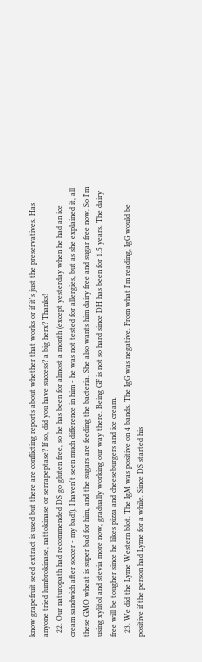know grapefruit seed extract is used but there are conflicting reports about whether that works or if it's just the preservatives. Has anyone tried lumbrokinase, nattokinase or serrapeptase? If so, did you have success? a big herx? Thanks!
  22. Our naturopath had recommended DS go gluten free, so he has been for almost a month (except yesterday when he had an ice cream sandwich after soccer - my bad!). I haven't seen much difference in him - he was not tested for allergies, but as she explained it, all these GMO wheat is super bad for him, and the sugars are feeding the bacteria. She also wants him dairy free and sugar free now. So I'm using xylitol and stevia more now, gradually working our way there. Being GF is not so hard since DH has been for 1.5 years. The dairy free will be tougher since he likes pizza and cheeseburgers and ice cream.
  23. We did the Lyme Western blot. The IgM was positive on 4 bands. The IgG was negative. From what I'm reading, IgG would be positive if the person had Lyme for a while. Since DS started his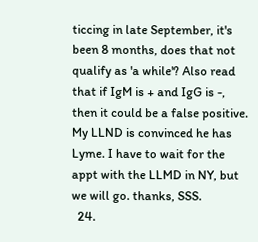ticcing in late September, it's been 8 months, does that not qualify as 'a while'? Also read that if IgM is + and IgG is -, then it could be a false positive. My LLND is convinced he has Lyme. I have to wait for the appt with the LLMD in NY, but we will go. thanks, SSS.
  24.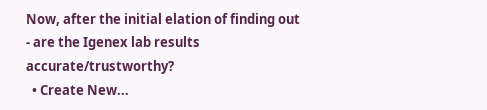Now, after the initial elation of finding out - are the Igenex lab results accurate/trustworthy?
  • Create New...